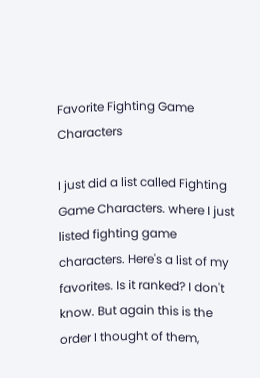Favorite Fighting Game Characters

I just did a list called Fighting Game Characters. where I just listed fighting game characters. Here's a list of my favorites. Is it ranked? I don't know. But again this is the order I thought of them,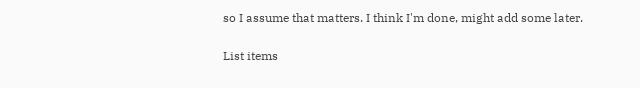so I assume that matters. I think I'm done, might add some later.

List items